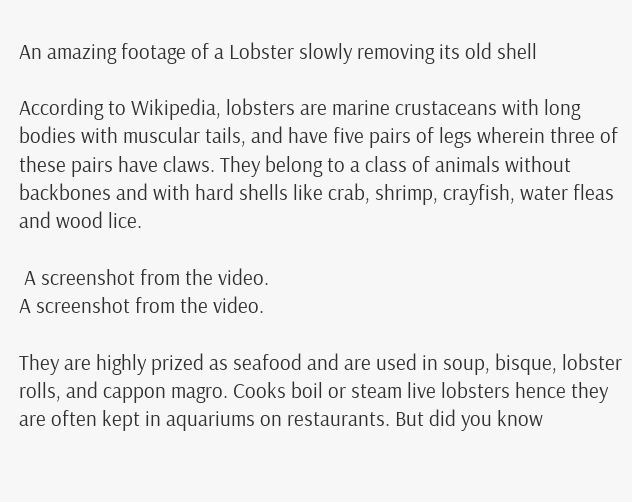An amazing footage of a Lobster slowly removing its old shell

According to Wikipedia, lobsters are marine crustaceans with long bodies with muscular tails, and have five pairs of legs wherein three of these pairs have claws. They belong to a class of animals without backbones and with hard shells like crab, shrimp, crayfish, water fleas and wood lice.

 A screenshot from the video.
A screenshot from the video.

They are highly prized as seafood and are used in soup, bisque, lobster rolls, and cappon magro. Cooks boil or steam live lobsters hence they are often kept in aquariums on restaurants. But did you know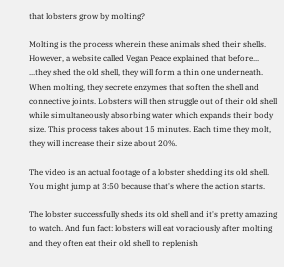that lobsters grow by molting?

Molting is the process wherein these animals shed their shells. However, a website called Vegan Peace explained that before...
...they shed the old shell, they will form a thin one underneath. When molting, they secrete enzymes that soften the shell and connective joints. Lobsters will then struggle out of their old shell while simultaneously absorbing water which expands their body size. This process takes about 15 minutes. Each time they molt, they will increase their size about 20%.

The video is an actual footage of a lobster shedding its old shell. You might jump at 3:50 because that's where the action starts.

The lobster successfully sheds its old shell and it's pretty amazing to watch. And fun fact: lobsters will eat voraciously after molting and they often eat their old shell to replenish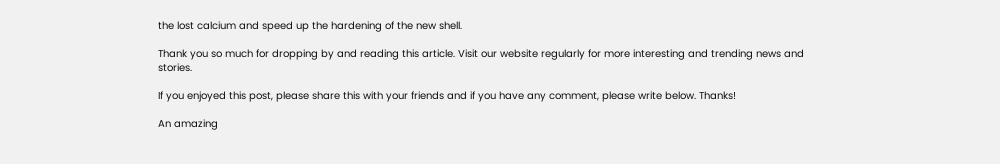the lost calcium and speed up the hardening of the new shell.

Thank you so much for dropping by and reading this article. Visit our website regularly for more interesting and trending news and stories.

If you enjoyed this post, please share this with your friends and if you have any comment, please write below. Thanks!

An amazing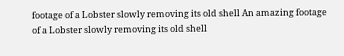footage of a Lobster slowly removing its old shell An amazing footage of a Lobster slowly removing its old shell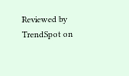Reviewed by TrendSpot on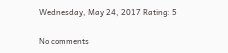Wednesday, May 24, 2017 Rating: 5

No comments